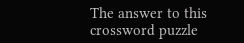The answer to this crossword puzzle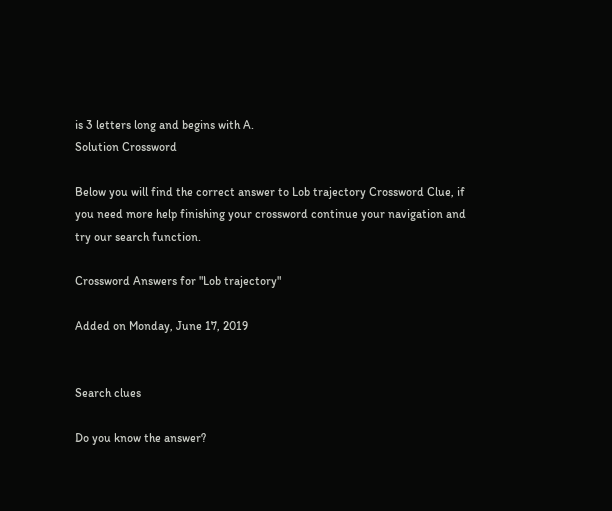is 3 letters long and begins with A.
Solution Crossword

Below you will find the correct answer to Lob trajectory Crossword Clue, if you need more help finishing your crossword continue your navigation and try our search function.

Crossword Answers for "Lob trajectory"

Added on Monday, June 17, 2019


Search clues

Do you know the answer?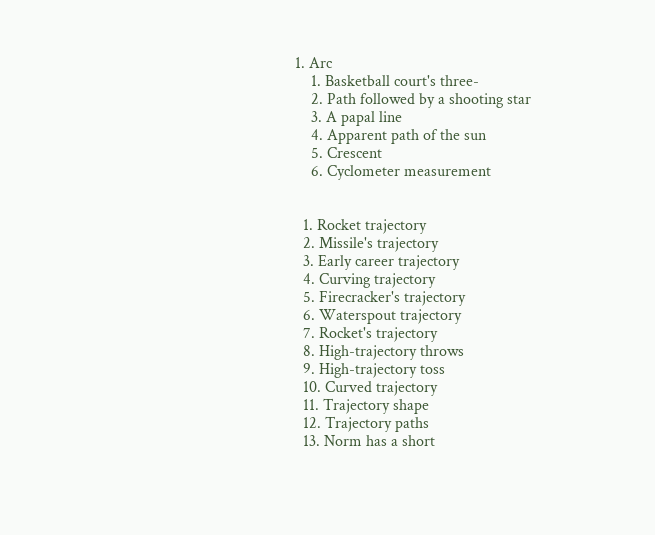1. Arc
    1. Basketball court's three-
    2. Path followed by a shooting star
    3. A papal line
    4. Apparent path of the sun
    5. Crescent
    6. Cyclometer measurement


  1. Rocket trajectory
  2. Missile's trajectory
  3. Early career trajectory
  4. Curving trajectory
  5. Firecracker's trajectory
  6. Waterspout trajectory
  7. Rocket's trajectory
  8. High-trajectory throws
  9. High-trajectory toss
  10. Curved trajectory
  11. Trajectory shape
  12. Trajectory paths
  13. Norm has a short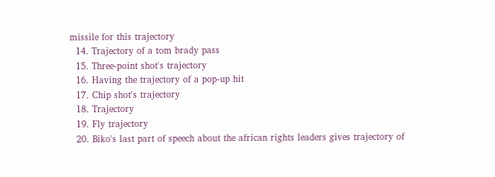missile for this trajectory
  14. Trajectory of a tom brady pass
  15. Three-point shot's trajectory
  16. Having the trajectory of a pop-up hit
  17. Chip shot's trajectory
  18. Trajectory
  19. Fly trajectory
  20. Biko's last part of speech about the african rights leaders gives trajectory of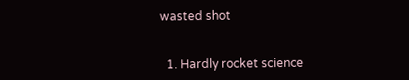wasted shot


  1. Hardly rocket science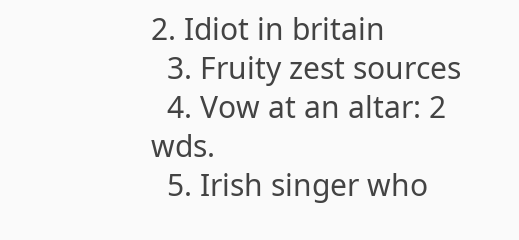2. Idiot in britain
  3. Fruity zest sources
  4. Vow at an altar: 2 wds.
  5. Irish singer who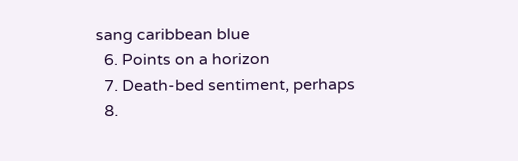sang caribbean blue
  6. Points on a horizon
  7. Death-bed sentiment, perhaps
  8.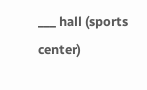___ hall (sports center)